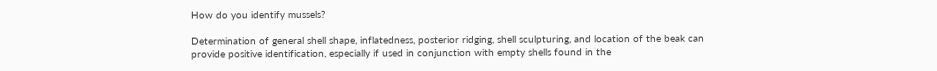How do you identify mussels?

Determination of general shell shape, inflatedness, posterior ridging, shell sculpturing, and location of the beak can provide positive identification, especially if used in conjunction with empty shells found in the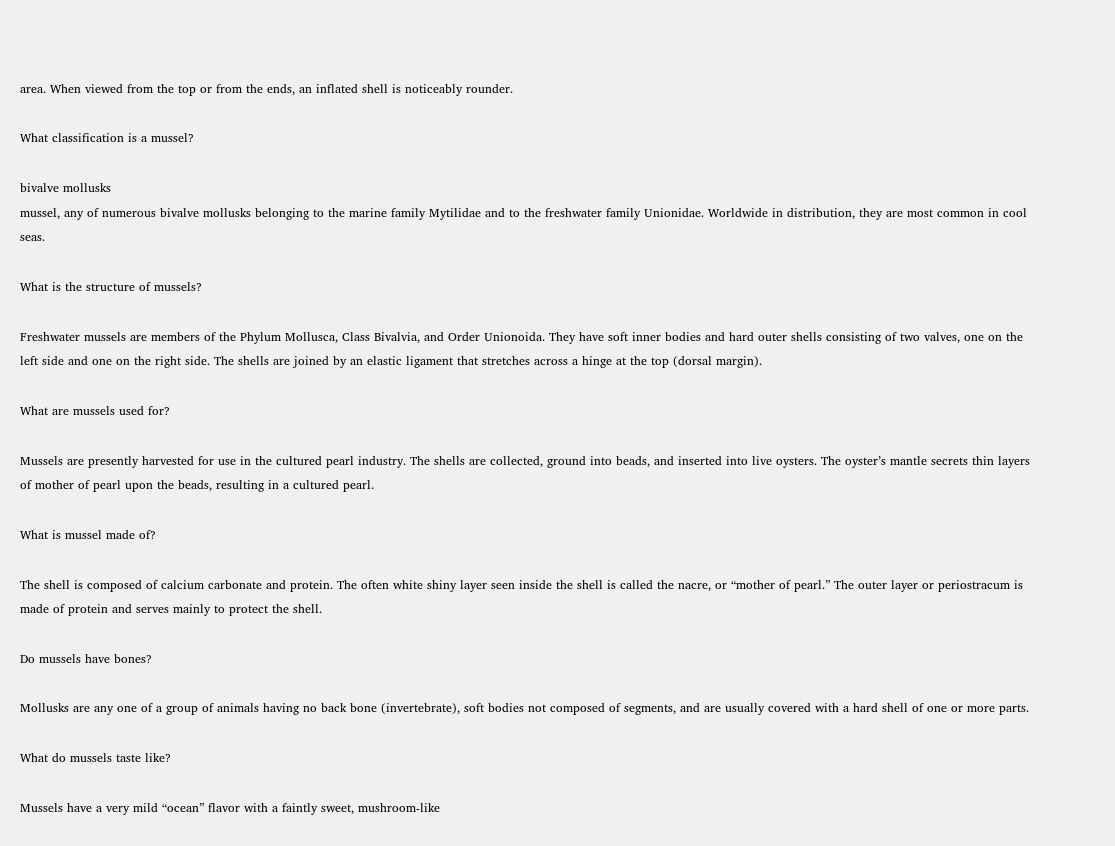area. When viewed from the top or from the ends, an inflated shell is noticeably rounder.

What classification is a mussel?

bivalve mollusks
mussel, any of numerous bivalve mollusks belonging to the marine family Mytilidae and to the freshwater family Unionidae. Worldwide in distribution, they are most common in cool seas.

What is the structure of mussels?

Freshwater mussels are members of the Phylum Mollusca, Class Bivalvia, and Order Unionoida. They have soft inner bodies and hard outer shells consisting of two valves, one on the left side and one on the right side. The shells are joined by an elastic ligament that stretches across a hinge at the top (dorsal margin).

What are mussels used for?

Mussels are presently harvested for use in the cultured pearl industry. The shells are collected, ground into beads, and inserted into live oysters. The oyster’s mantle secrets thin layers of mother of pearl upon the beads, resulting in a cultured pearl.

What is mussel made of?

The shell is composed of calcium carbonate and protein. The often white shiny layer seen inside the shell is called the nacre, or “mother of pearl.” The outer layer or periostracum is made of protein and serves mainly to protect the shell.

Do mussels have bones?

Mollusks are any one of a group of animals having no back bone (invertebrate), soft bodies not composed of segments, and are usually covered with a hard shell of one or more parts.

What do mussels taste like?

Mussels have a very mild “ocean” flavor with a faintly sweet, mushroom-like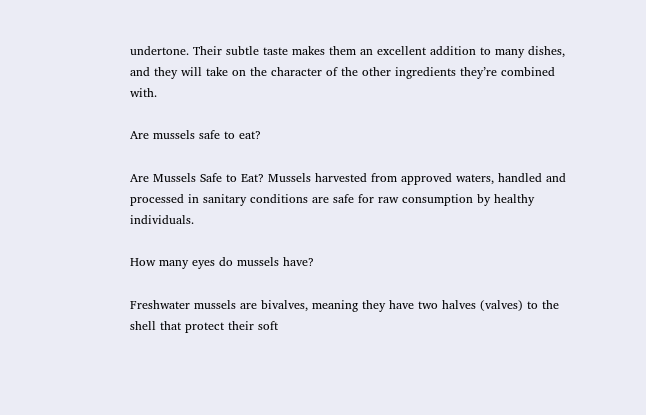undertone. Their subtle taste makes them an excellent addition to many dishes, and they will take on the character of the other ingredients they’re combined with.

Are mussels safe to eat?

Are Mussels Safe to Eat? Mussels harvested from approved waters, handled and processed in sanitary conditions are safe for raw consumption by healthy individuals.

How many eyes do mussels have?

Freshwater mussels are bivalves, meaning they have two halves (valves) to the shell that protect their soft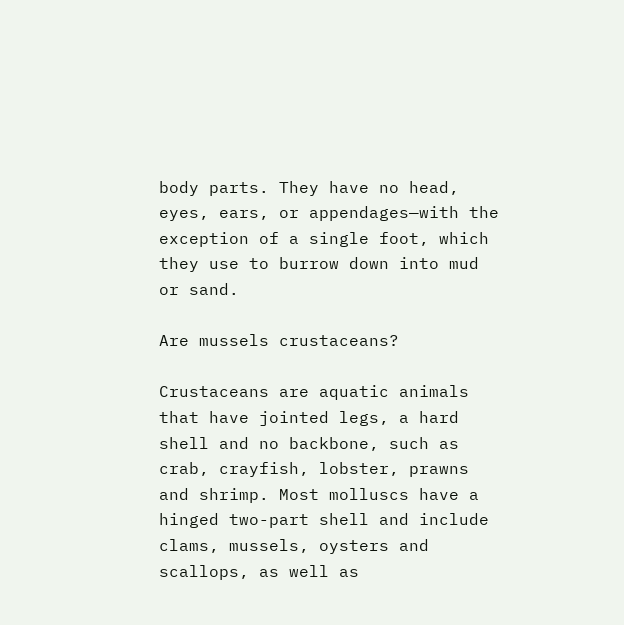body parts. They have no head, eyes, ears, or appendages—with the exception of a single foot, which they use to burrow down into mud or sand.

Are mussels crustaceans?

Crustaceans are aquatic animals that have jointed legs, a hard shell and no backbone, such as crab, crayfish, lobster, prawns and shrimp. Most molluscs have a hinged two-part shell and include clams, mussels, oysters and scallops, as well as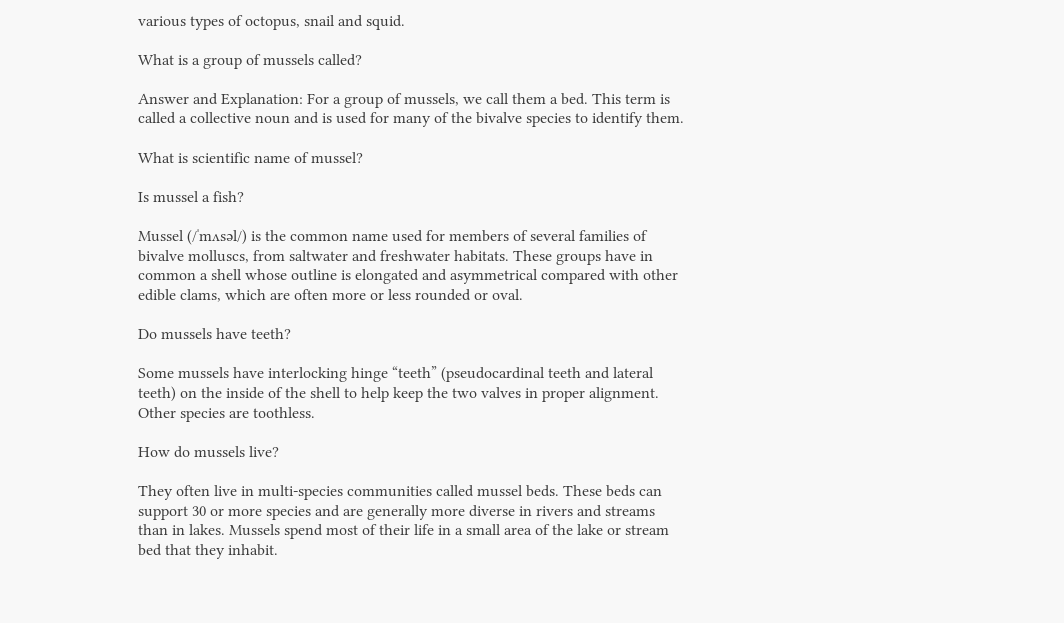various types of octopus, snail and squid.

What is a group of mussels called?

Answer and Explanation: For a group of mussels, we call them a bed. This term is called a collective noun and is used for many of the bivalve species to identify them.

What is scientific name of mussel?

Is mussel a fish?

Mussel (/ˈmʌsəl/) is the common name used for members of several families of bivalve molluscs, from saltwater and freshwater habitats. These groups have in common a shell whose outline is elongated and asymmetrical compared with other edible clams, which are often more or less rounded or oval.

Do mussels have teeth?

Some mussels have interlocking hinge “teeth” (pseudocardinal teeth and lateral teeth) on the inside of the shell to help keep the two valves in proper alignment. Other species are toothless.

How do mussels live?

They often live in multi-species communities called mussel beds. These beds can support 30 or more species and are generally more diverse in rivers and streams than in lakes. Mussels spend most of their life in a small area of the lake or stream bed that they inhabit.